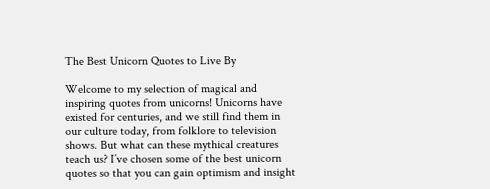The Best Unicorn Quotes to Live By

Welcome to my selection of magical and inspiring quotes from unicorns! Unicorns have existed for centuries, and we still find them in our culture today, from folklore to television shows. But what can these mythical creatures teach us? I’ve chosen some of the best unicorn quotes so that you can gain optimism and insight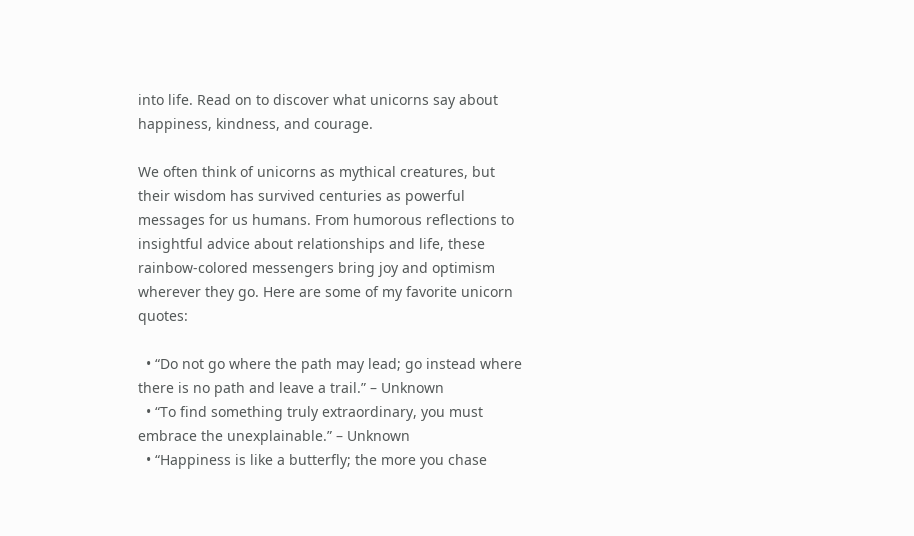into life. Read on to discover what unicorns say about happiness, kindness, and courage.

We often think of unicorns as mythical creatures, but their wisdom has survived centuries as powerful messages for us humans. From humorous reflections to insightful advice about relationships and life, these rainbow-colored messengers bring joy and optimism wherever they go. Here are some of my favorite unicorn quotes:

  • “Do not go where the path may lead; go instead where there is no path and leave a trail.” – Unknown
  • “To find something truly extraordinary, you must embrace the unexplainable.” – Unknown
  • “Happiness is like a butterfly; the more you chase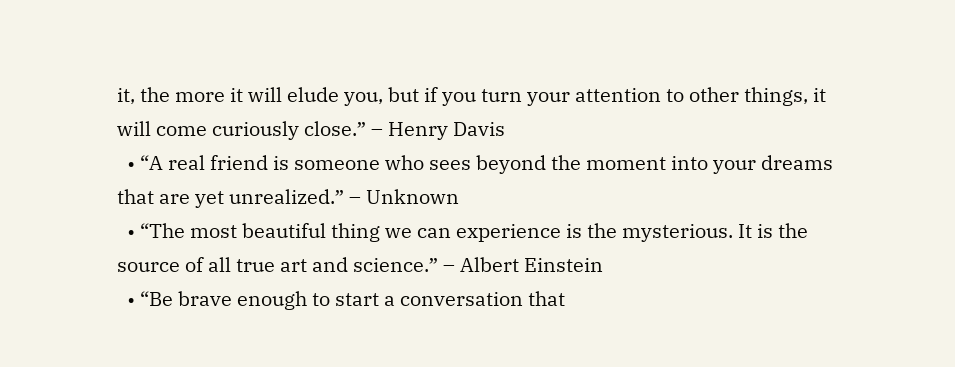it, the more it will elude you, but if you turn your attention to other things, it will come curiously close.” – Henry Davis
  • “A real friend is someone who sees beyond the moment into your dreams that are yet unrealized.” – Unknown
  • “The most beautiful thing we can experience is the mysterious. It is the source of all true art and science.” – Albert Einstein
  • “Be brave enough to start a conversation that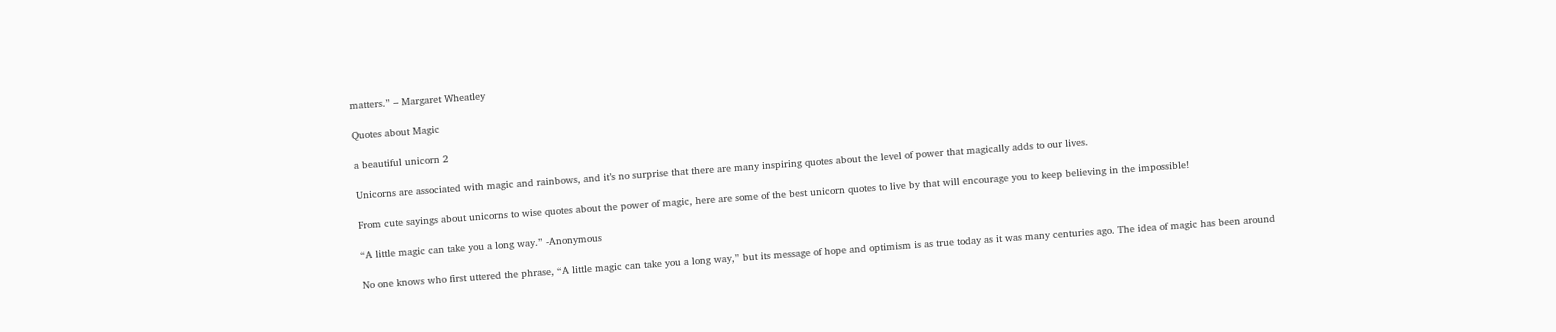matters.” – Margaret Wheatley

Quotes about Magic

a beautiful unicorn 2

Unicorns are associated with magic and rainbows, and it’s no surprise that there are many inspiring quotes about the level of power that magically adds to our lives.

From cute sayings about unicorns to wise quotes about the power of magic, here are some of the best unicorn quotes to live by that will encourage you to keep believing in the impossible!

“A little magic can take you a long way.” -Anonymous

No one knows who first uttered the phrase, “A little magic can take you a long way,” but its message of hope and optimism is as true today as it was many centuries ago. The idea of magic has been around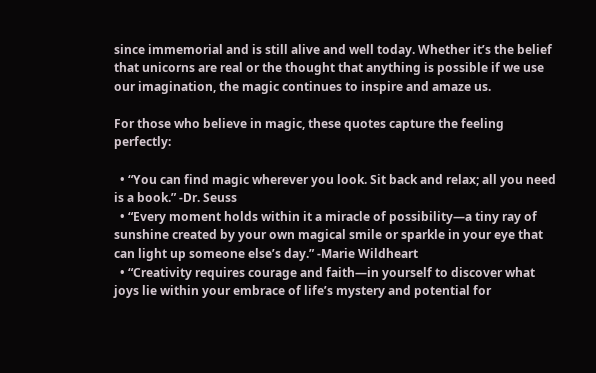since immemorial and is still alive and well today. Whether it’s the belief that unicorns are real or the thought that anything is possible if we use our imagination, the magic continues to inspire and amaze us.

For those who believe in magic, these quotes capture the feeling perfectly:

  • “You can find magic wherever you look. Sit back and relax; all you need is a book.” -Dr. Seuss
  • “Every moment holds within it a miracle of possibility—a tiny ray of sunshine created by your own magical smile or sparkle in your eye that can light up someone else’s day.” -Marie Wildheart
  • “Creativity requires courage and faith—in yourself to discover what joys lie within your embrace of life’s mystery and potential for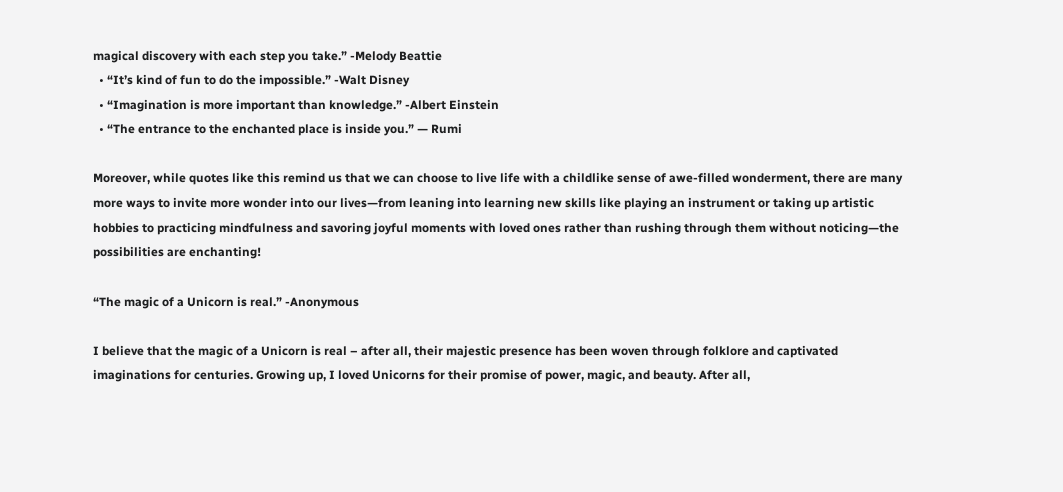magical discovery with each step you take.” -Melody Beattie
  • “It’s kind of fun to do the impossible.” -Walt Disney
  • “Imagination is more important than knowledge.” -Albert Einstein
  • “The entrance to the enchanted place is inside you.” — Rumi

Moreover, while quotes like this remind us that we can choose to live life with a childlike sense of awe-filled wonderment, there are many more ways to invite more wonder into our lives—from leaning into learning new skills like playing an instrument or taking up artistic hobbies to practicing mindfulness and savoring joyful moments with loved ones rather than rushing through them without noticing—the possibilities are enchanting!

“The magic of a Unicorn is real.” -Anonymous

I believe that the magic of a Unicorn is real – after all, their majestic presence has been woven through folklore and captivated imaginations for centuries. Growing up, I loved Unicorns for their promise of power, magic, and beauty. After all,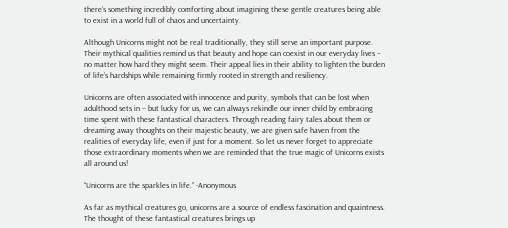there’s something incredibly comforting about imagining these gentle creatures being able to exist in a world full of chaos and uncertainty.

Although Unicorns might not be real traditionally, they still serve an important purpose. Their mythical qualities remind us that beauty and hope can coexist in our everyday lives – no matter how hard they might seem. Their appeal lies in their ability to lighten the burden of life’s hardships while remaining firmly rooted in strength and resiliency.

Unicorns are often associated with innocence and purity, symbols that can be lost when adulthood sets in – but lucky for us, we can always rekindle our inner child by embracing time spent with these fantastical characters. Through reading fairy tales about them or dreaming away thoughts on their majestic beauty, we are given safe haven from the realities of everyday life, even if just for a moment. So let us never forget to appreciate those extraordinary moments when we are reminded that the true magic of Unicorns exists all around us!

“Unicorns are the sparkles in life.” -Anonymous

As far as mythical creatures go, unicorns are a source of endless fascination and quaintness. The thought of these fantastical creatures brings up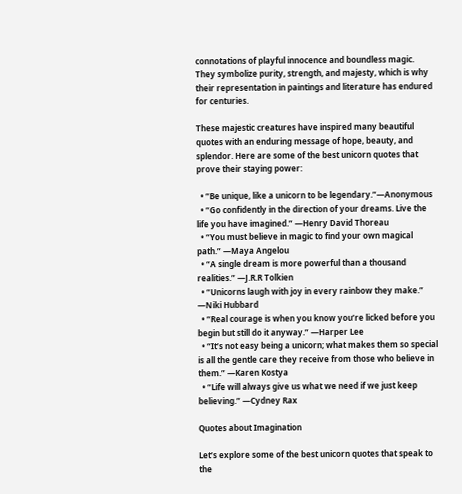connotations of playful innocence and boundless magic. They symbolize purity, strength, and majesty, which is why their representation in paintings and literature has endured for centuries.

These majestic creatures have inspired many beautiful quotes with an enduring message of hope, beauty, and splendor. Here are some of the best unicorn quotes that prove their staying power:

  • “Be unique, like a unicorn to be legendary.”—Anonymous
  • “Go confidently in the direction of your dreams. Live the life you have imagined.” —Henry David Thoreau
  • “You must believe in magic to find your own magical path.” —Maya Angelou
  • “A single dream is more powerful than a thousand realities.” —J.R.R Tolkien
  • “Unicorns laugh with joy in every rainbow they make.” —Niki Hubbard
  • “Real courage is when you know you’re licked before you begin but still do it anyway.” —Harper Lee
  • “It’s not easy being a unicorn; what makes them so special is all the gentle care they receive from those who believe in them.” —Karen Kostya
  • “Life will always give us what we need if we just keep believing.” —Cydney Rax

Quotes about Imagination

Let’s explore some of the best unicorn quotes that speak to the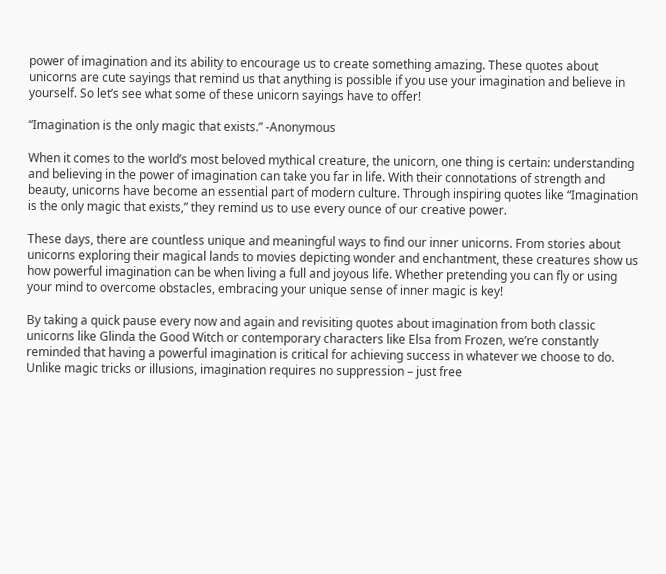power of imagination and its ability to encourage us to create something amazing. These quotes about unicorns are cute sayings that remind us that anything is possible if you use your imagination and believe in yourself. So let’s see what some of these unicorn sayings have to offer!

“Imagination is the only magic that exists.” -Anonymous

When it comes to the world’s most beloved mythical creature, the unicorn, one thing is certain: understanding and believing in the power of imagination can take you far in life. With their connotations of strength and beauty, unicorns have become an essential part of modern culture. Through inspiring quotes like “Imagination is the only magic that exists,” they remind us to use every ounce of our creative power.

These days, there are countless unique and meaningful ways to find our inner unicorns. From stories about unicorns exploring their magical lands to movies depicting wonder and enchantment, these creatures show us how powerful imagination can be when living a full and joyous life. Whether pretending you can fly or using your mind to overcome obstacles, embracing your unique sense of inner magic is key!

By taking a quick pause every now and again and revisiting quotes about imagination from both classic unicorns like Glinda the Good Witch or contemporary characters like Elsa from Frozen, we’re constantly reminded that having a powerful imagination is critical for achieving success in whatever we choose to do. Unlike magic tricks or illusions, imagination requires no suppression – just free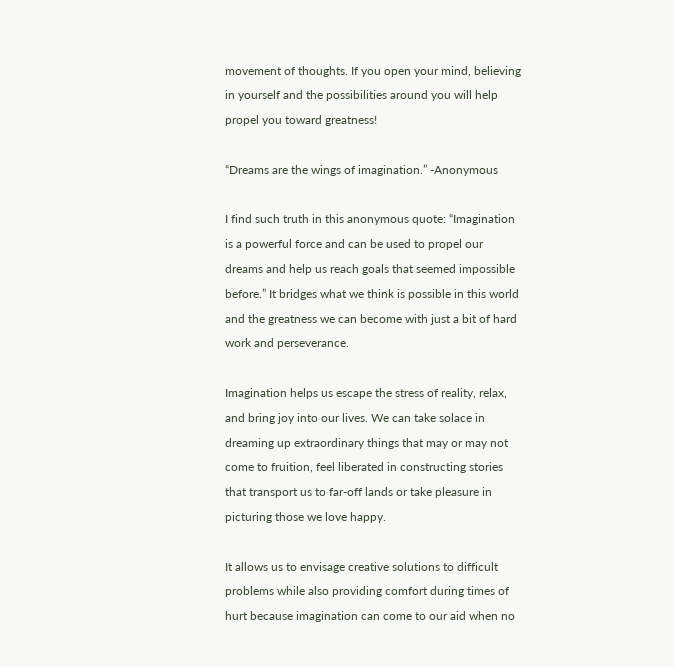movement of thoughts. If you open your mind, believing in yourself and the possibilities around you will help propel you toward greatness!

“Dreams are the wings of imagination.” -Anonymous

I find such truth in this anonymous quote: “Imagination is a powerful force and can be used to propel our dreams and help us reach goals that seemed impossible before.” It bridges what we think is possible in this world and the greatness we can become with just a bit of hard work and perseverance.

Imagination helps us escape the stress of reality, relax, and bring joy into our lives. We can take solace in dreaming up extraordinary things that may or may not come to fruition, feel liberated in constructing stories that transport us to far-off lands or take pleasure in picturing those we love happy.

It allows us to envisage creative solutions to difficult problems while also providing comfort during times of hurt because imagination can come to our aid when no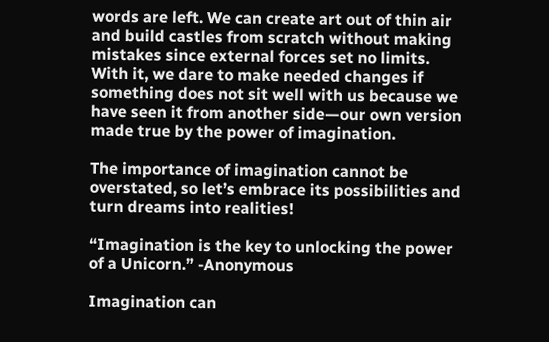words are left. We can create art out of thin air and build castles from scratch without making mistakes since external forces set no limits. With it, we dare to make needed changes if something does not sit well with us because we have seen it from another side—our own version made true by the power of imagination.

The importance of imagination cannot be overstated, so let’s embrace its possibilities and turn dreams into realities!

“Imagination is the key to unlocking the power of a Unicorn.” -Anonymous

Imagination can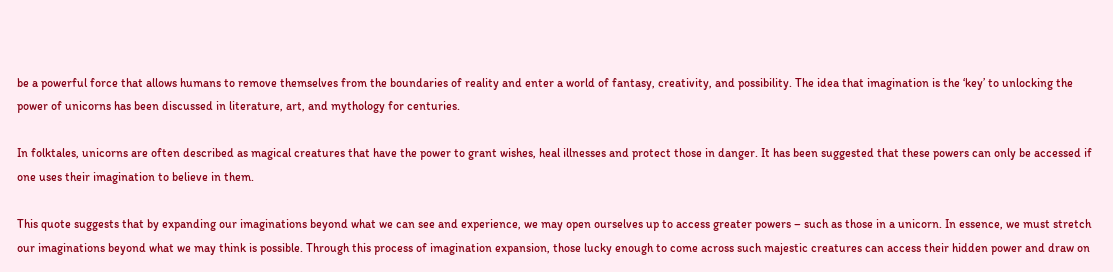be a powerful force that allows humans to remove themselves from the boundaries of reality and enter a world of fantasy, creativity, and possibility. The idea that imagination is the ‘key’ to unlocking the power of unicorns has been discussed in literature, art, and mythology for centuries.

In folktales, unicorns are often described as magical creatures that have the power to grant wishes, heal illnesses and protect those in danger. It has been suggested that these powers can only be accessed if one uses their imagination to believe in them.

This quote suggests that by expanding our imaginations beyond what we can see and experience, we may open ourselves up to access greater powers – such as those in a unicorn. In essence, we must stretch our imaginations beyond what we may think is possible. Through this process of imagination expansion, those lucky enough to come across such majestic creatures can access their hidden power and draw on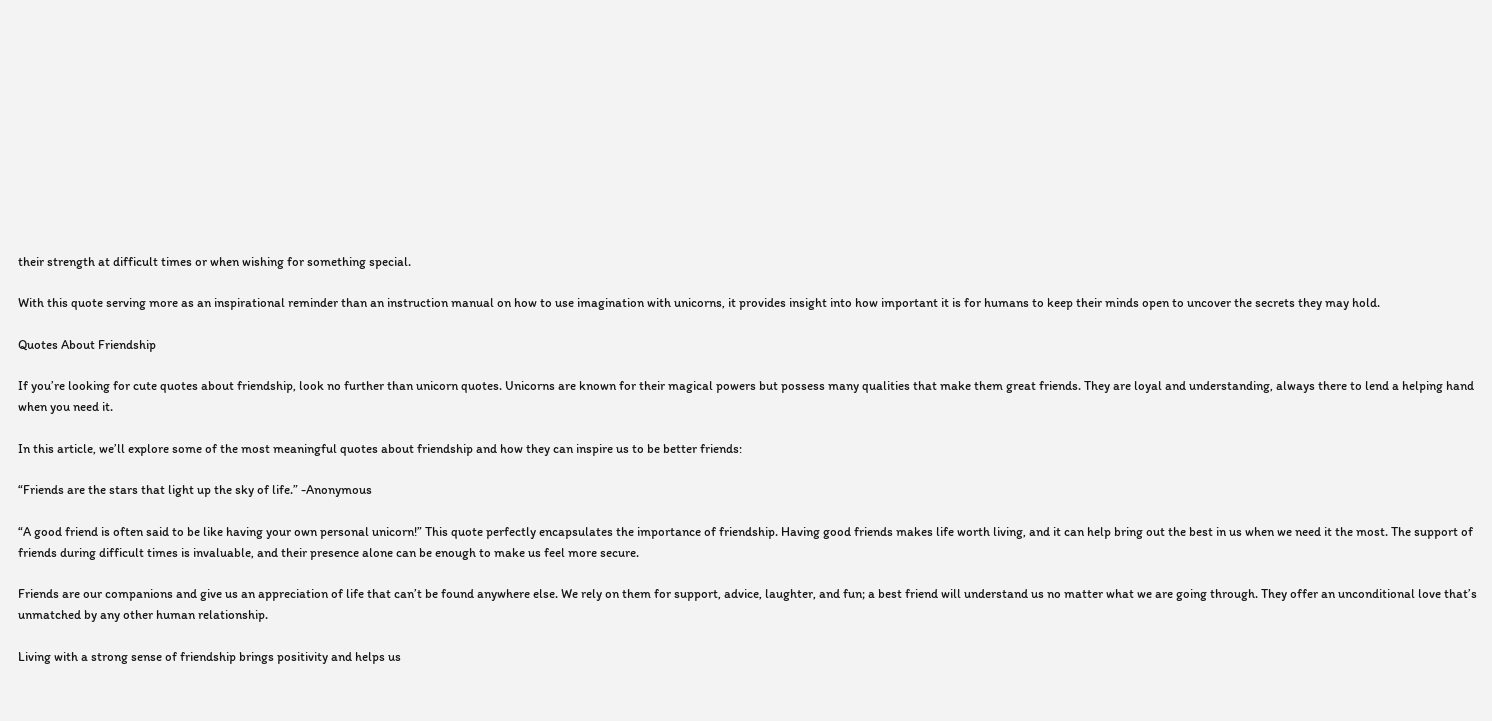their strength at difficult times or when wishing for something special.

With this quote serving more as an inspirational reminder than an instruction manual on how to use imagination with unicorns, it provides insight into how important it is for humans to keep their minds open to uncover the secrets they may hold.

Quotes About Friendship

If you’re looking for cute quotes about friendship, look no further than unicorn quotes. Unicorns are known for their magical powers but possess many qualities that make them great friends. They are loyal and understanding, always there to lend a helping hand when you need it.

In this article, we’ll explore some of the most meaningful quotes about friendship and how they can inspire us to be better friends:

“Friends are the stars that light up the sky of life.” -Anonymous

“A good friend is often said to be like having your own personal unicorn!” This quote perfectly encapsulates the importance of friendship. Having good friends makes life worth living, and it can help bring out the best in us when we need it the most. The support of friends during difficult times is invaluable, and their presence alone can be enough to make us feel more secure.

Friends are our companions and give us an appreciation of life that can’t be found anywhere else. We rely on them for support, advice, laughter, and fun; a best friend will understand us no matter what we are going through. They offer an unconditional love that’s unmatched by any other human relationship.

Living with a strong sense of friendship brings positivity and helps us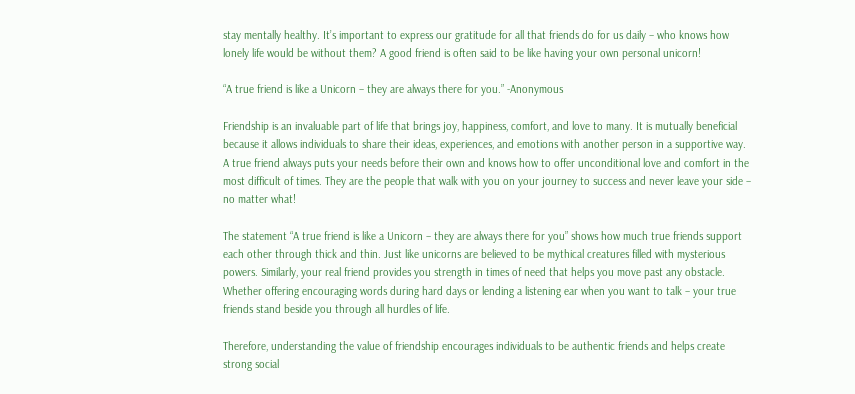stay mentally healthy. It’s important to express our gratitude for all that friends do for us daily – who knows how lonely life would be without them? A good friend is often said to be like having your own personal unicorn!

“A true friend is like a Unicorn – they are always there for you.” -Anonymous

Friendship is an invaluable part of life that brings joy, happiness, comfort, and love to many. It is mutually beneficial because it allows individuals to share their ideas, experiences, and emotions with another person in a supportive way. A true friend always puts your needs before their own and knows how to offer unconditional love and comfort in the most difficult of times. They are the people that walk with you on your journey to success and never leave your side – no matter what!

The statement “A true friend is like a Unicorn – they are always there for you” shows how much true friends support each other through thick and thin. Just like unicorns are believed to be mythical creatures filled with mysterious powers. Similarly, your real friend provides you strength in times of need that helps you move past any obstacle. Whether offering encouraging words during hard days or lending a listening ear when you want to talk – your true friends stand beside you through all hurdles of life.

Therefore, understanding the value of friendship encourages individuals to be authentic friends and helps create strong social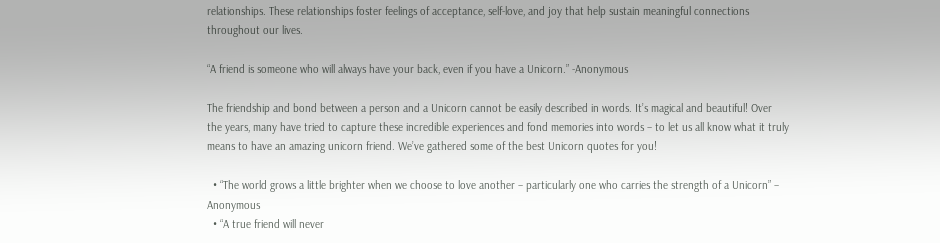relationships. These relationships foster feelings of acceptance, self-love, and joy that help sustain meaningful connections throughout our lives.

“A friend is someone who will always have your back, even if you have a Unicorn.” -Anonymous

The friendship and bond between a person and a Unicorn cannot be easily described in words. It’s magical and beautiful! Over the years, many have tried to capture these incredible experiences and fond memories into words – to let us all know what it truly means to have an amazing unicorn friend. We’ve gathered some of the best Unicorn quotes for you!

  • “The world grows a little brighter when we choose to love another – particularly one who carries the strength of a Unicorn” – Anonymous
  • “A true friend will never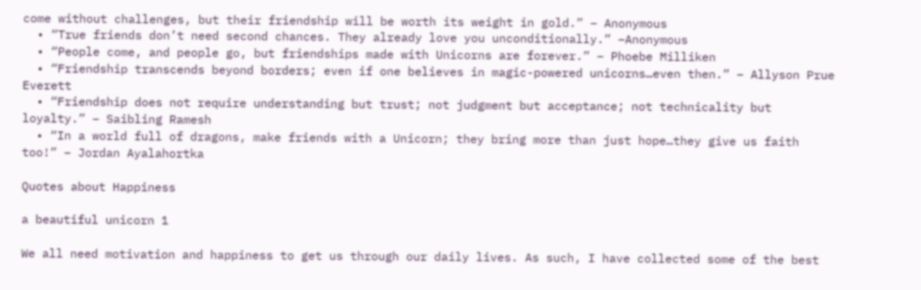come without challenges, but their friendship will be worth its weight in gold.” – Anonymous
  • “True friends don’t need second chances. They already love you unconditionally.” –Anonymous
  • “People come, and people go, but friendships made with Unicorns are forever.” – Phoebe Milliken
  • “Friendship transcends beyond borders; even if one believes in magic-powered unicorns…even then.” – Allyson Prue Everett
  • “Friendship does not require understanding but trust; not judgment but acceptance; not technicality but loyalty.” – Saibling Ramesh
  • “In a world full of dragons, make friends with a Unicorn; they bring more than just hope…they give us faith too!” – Jordan Ayalahortka

Quotes about Happiness

a beautiful unicorn 1

We all need motivation and happiness to get us through our daily lives. As such, I have collected some of the best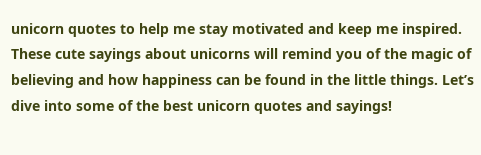unicorn quotes to help me stay motivated and keep me inspired. These cute sayings about unicorns will remind you of the magic of believing and how happiness can be found in the little things. Let’s dive into some of the best unicorn quotes and sayings!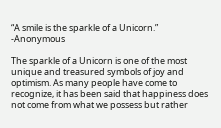“A smile is the sparkle of a Unicorn.” -Anonymous

The sparkle of a Unicorn is one of the most unique and treasured symbols of joy and optimism. As many people have come to recognize, it has been said that happiness does not come from what we possess but rather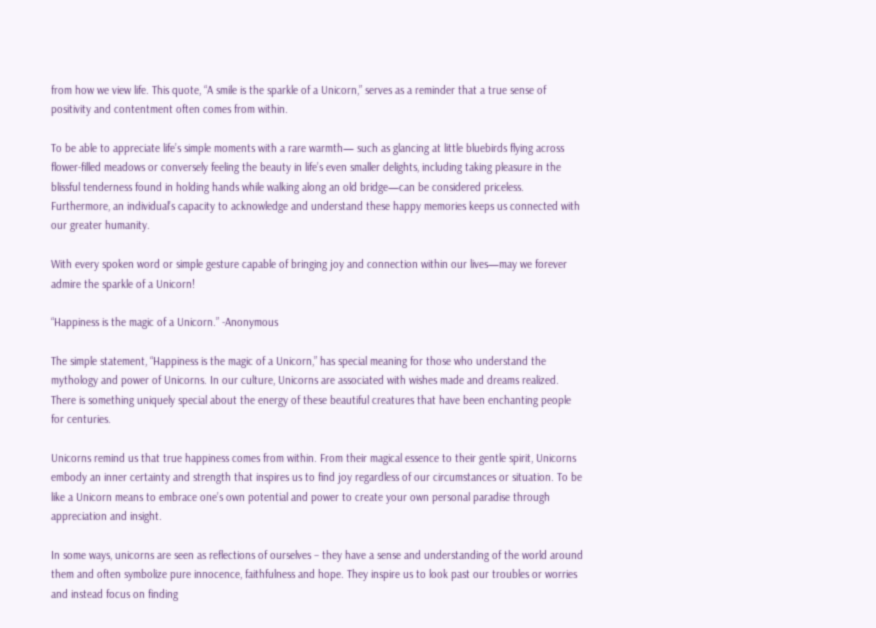from how we view life. This quote, “A smile is the sparkle of a Unicorn,” serves as a reminder that a true sense of positivity and contentment often comes from within.

To be able to appreciate life’s simple moments with a rare warmth— such as glancing at little bluebirds flying across flower-filled meadows or conversely feeling the beauty in life’s even smaller delights, including taking pleasure in the blissful tenderness found in holding hands while walking along an old bridge—can be considered priceless. Furthermore, an individual’s capacity to acknowledge and understand these happy memories keeps us connected with our greater humanity.

With every spoken word or simple gesture capable of bringing joy and connection within our lives—may we forever admire the sparkle of a Unicorn!

“Happiness is the magic of a Unicorn.” -Anonymous

The simple statement, “Happiness is the magic of a Unicorn,” has special meaning for those who understand the mythology and power of Unicorns. In our culture, Unicorns are associated with wishes made and dreams realized. There is something uniquely special about the energy of these beautiful creatures that have been enchanting people for centuries.

Unicorns remind us that true happiness comes from within. From their magical essence to their gentle spirit, Unicorns embody an inner certainty and strength that inspires us to find joy regardless of our circumstances or situation. To be like a Unicorn means to embrace one’s own potential and power to create your own personal paradise through appreciation and insight.

In some ways, unicorns are seen as reflections of ourselves – they have a sense and understanding of the world around them and often symbolize pure innocence, faithfulness and hope. They inspire us to look past our troubles or worries and instead focus on finding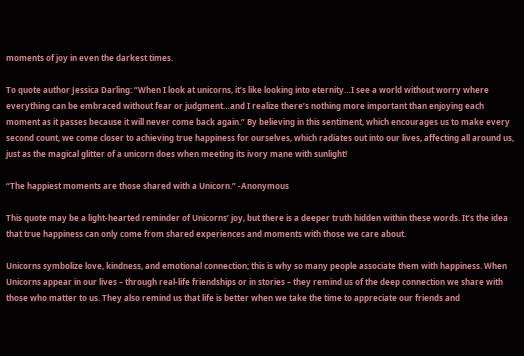moments of joy in even the darkest times.

To quote author Jessica Darling: “When I look at unicorns, it’s like looking into eternity…I see a world without worry where everything can be embraced without fear or judgment…and I realize there’s nothing more important than enjoying each moment as it passes because it will never come back again.” By believing in this sentiment, which encourages us to make every second count, we come closer to achieving true happiness for ourselves, which radiates out into our lives, affecting all around us, just as the magical glitter of a unicorn does when meeting its ivory mane with sunlight!

“The happiest moments are those shared with a Unicorn.” -Anonymous

This quote may be a light-hearted reminder of Unicorns’ joy, but there is a deeper truth hidden within these words. It’s the idea that true happiness can only come from shared experiences and moments with those we care about.

Unicorns symbolize love, kindness, and emotional connection; this is why so many people associate them with happiness. When Unicorns appear in our lives – through real-life friendships or in stories – they remind us of the deep connection we share with those who matter to us. They also remind us that life is better when we take the time to appreciate our friends and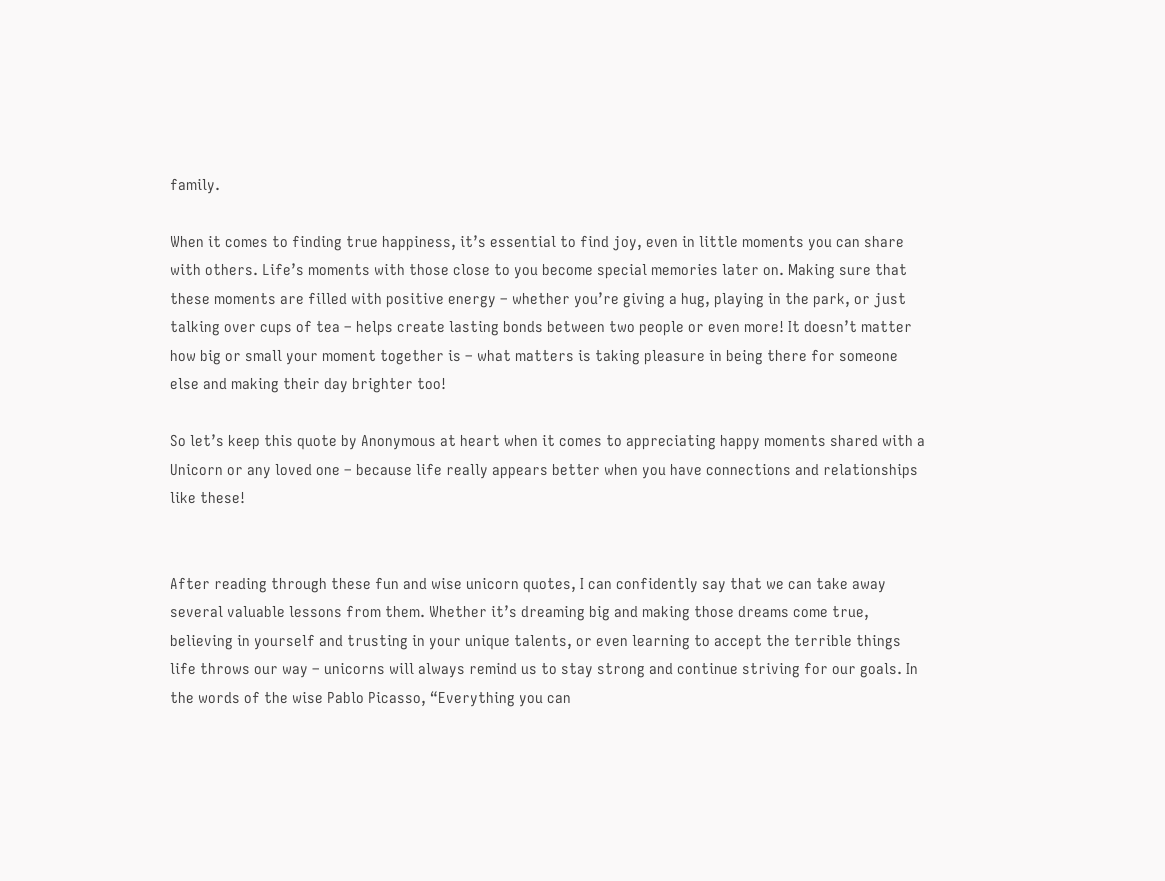family.

When it comes to finding true happiness, it’s essential to find joy, even in little moments you can share with others. Life’s moments with those close to you become special memories later on. Making sure that these moments are filled with positive energy – whether you’re giving a hug, playing in the park, or just talking over cups of tea – helps create lasting bonds between two people or even more! It doesn’t matter how big or small your moment together is – what matters is taking pleasure in being there for someone else and making their day brighter too!

So let’s keep this quote by Anonymous at heart when it comes to appreciating happy moments shared with a Unicorn or any loved one – because life really appears better when you have connections and relationships like these!


After reading through these fun and wise unicorn quotes, I can confidently say that we can take away several valuable lessons from them. Whether it’s dreaming big and making those dreams come true, believing in yourself and trusting in your unique talents, or even learning to accept the terrible things life throws our way – unicorns will always remind us to stay strong and continue striving for our goals. In the words of the wise Pablo Picasso, “Everything you can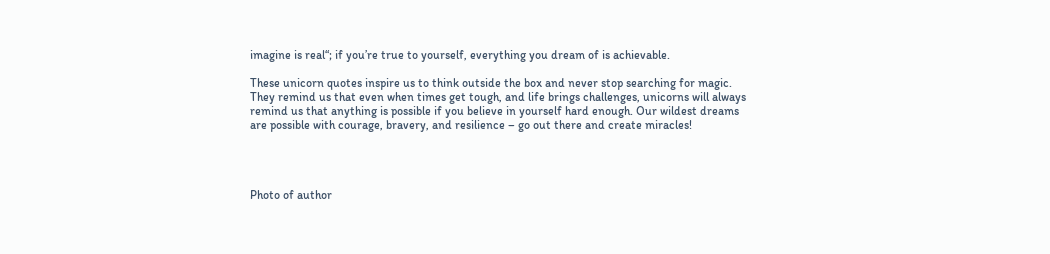imagine is real“; if you’re true to yourself, everything you dream of is achievable.

These unicorn quotes inspire us to think outside the box and never stop searching for magic. They remind us that even when times get tough, and life brings challenges, unicorns will always remind us that anything is possible if you believe in yourself hard enough. Our wildest dreams are possible with courage, bravery, and resilience – go out there and create miracles!




Photo of author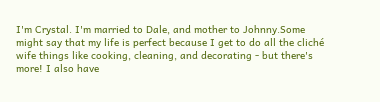I'm Crystal. I'm married to Dale, and mother to Johnny.Some might say that my life is perfect because I get to do all the cliché wife things like cooking, cleaning, and decorating - but there's more! I also have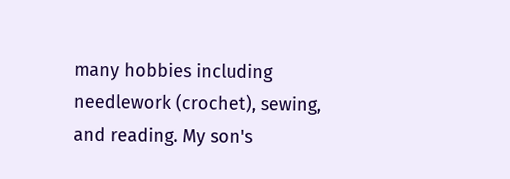many hobbies including needlework (crochet), sewing, and reading. My son's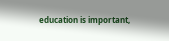education is important,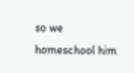so we homeschool him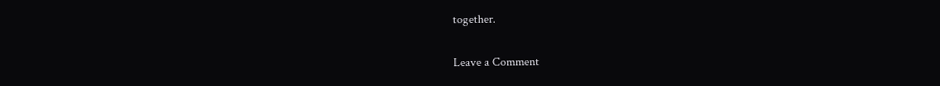together.

Leave a Comment